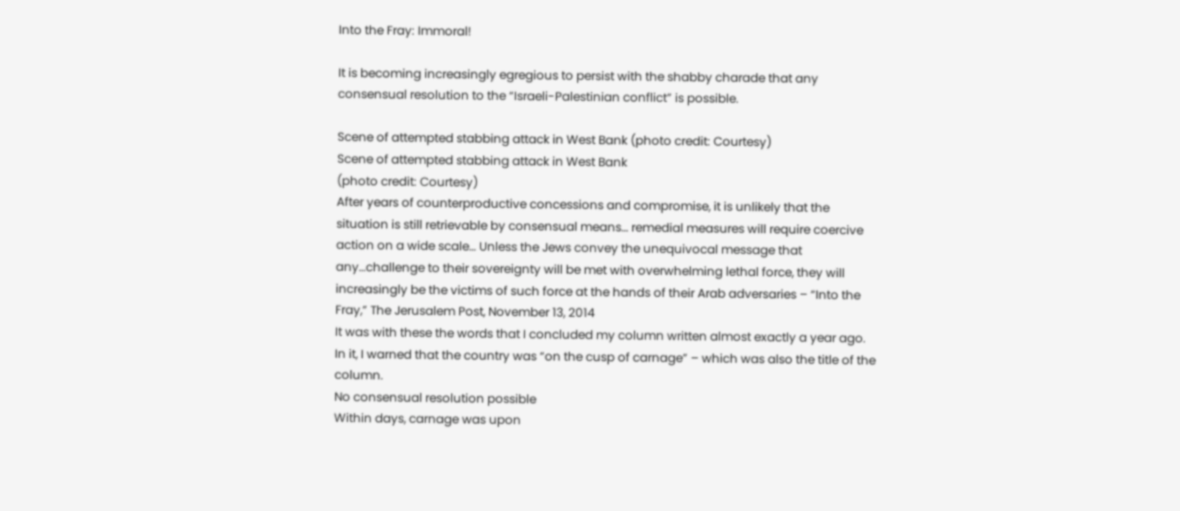Into the Fray: Immoral!

It is becoming increasingly egregious to persist with the shabby charade that any consensual resolution to the “Israeli-Palestinian conflict” is possible.

Scene of attempted stabbing attack in West Bank (photo credit: Courtesy)
Scene of attempted stabbing attack in West Bank
(photo credit: Courtesy)
After years of counterproductive concessions and compromise, it is unlikely that the situation is still retrievable by consensual means… remedial measures will require coercive action on a wide scale… Unless the Jews convey the unequivocal message that any…challenge to their sovereignty will be met with overwhelming lethal force, they will increasingly be the victims of such force at the hands of their Arab adversaries – “Into the Fray,” The Jerusalem Post, November 13, 2014
It was with these the words that I concluded my column written almost exactly a year ago. In it, I warned that the country was “on the cusp of carnage” – which was also the title of the column.
No consensual resolution possible
Within days, carnage was upon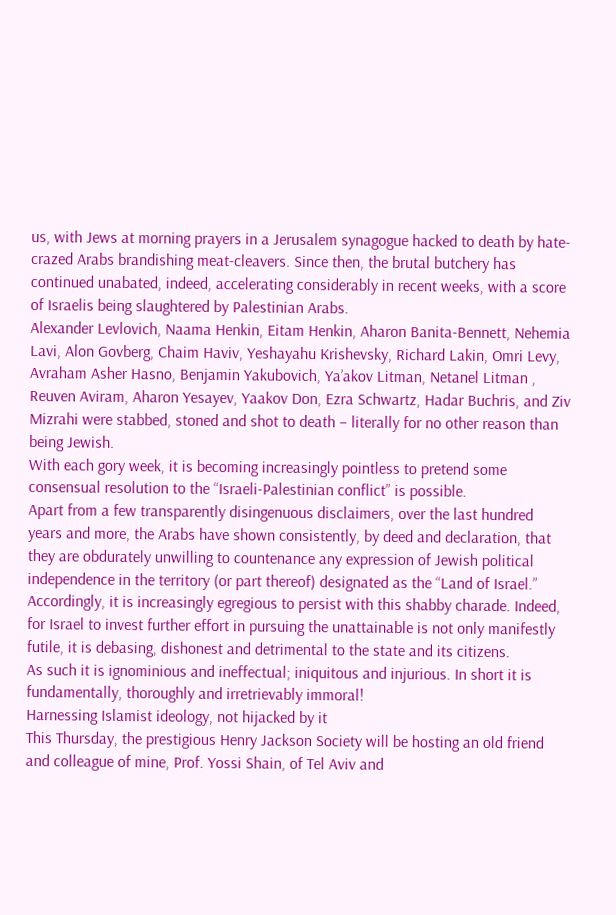us, with Jews at morning prayers in a Jerusalem synagogue hacked to death by hate-crazed Arabs brandishing meat-cleavers. Since then, the brutal butchery has continued unabated, indeed, accelerating considerably in recent weeks, with a score of Israelis being slaughtered by Palestinian Arabs.
Alexander Levlovich, Naama Henkin, Eitam Henkin, Aharon Banita-Bennett, Nehemia Lavi, Alon Govberg, Chaim Haviv, Yeshayahu Krishevsky, Richard Lakin, Omri Levy, Avraham Asher Hasno, Benjamin Yakubovich, Ya’akov Litman, Netanel Litman , Reuven Aviram, Aharon Yesayev, Yaakov Don, Ezra Schwartz, Hadar Buchris, and Ziv Mizrahi were stabbed, stoned and shot to death – literally for no other reason than being Jewish.
With each gory week, it is becoming increasingly pointless to pretend some consensual resolution to the “Israeli-Palestinian conflict” is possible.
Apart from a few transparently disingenuous disclaimers, over the last hundred years and more, the Arabs have shown consistently, by deed and declaration, that they are obdurately unwilling to countenance any expression of Jewish political independence in the territory (or part thereof) designated as the “Land of Israel.”
Accordingly, it is increasingly egregious to persist with this shabby charade. Indeed, for Israel to invest further effort in pursuing the unattainable is not only manifestly futile, it is debasing, dishonest and detrimental to the state and its citizens.
As such it is ignominious and ineffectual; iniquitous and injurious. In short it is fundamentally, thoroughly and irretrievably immoral!
Harnessing Islamist ideology, not hijacked by it
This Thursday, the prestigious Henry Jackson Society will be hosting an old friend and colleague of mine, Prof. Yossi Shain, of Tel Aviv and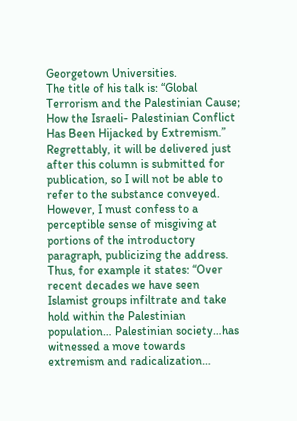Georgetown Universities.
The title of his talk is: “Global Terrorism and the Palestinian Cause; How the Israeli- Palestinian Conflict Has Been Hijacked by Extremism.” Regrettably, it will be delivered just after this column is submitted for publication, so I will not be able to refer to the substance conveyed. However, I must confess to a perceptible sense of misgiving at portions of the introductory paragraph, publicizing the address. Thus, for example it states: “Over recent decades we have seen Islamist groups infiltrate and take hold within the Palestinian population… Palestinian society…has witnessed a move towards extremism and radicalization…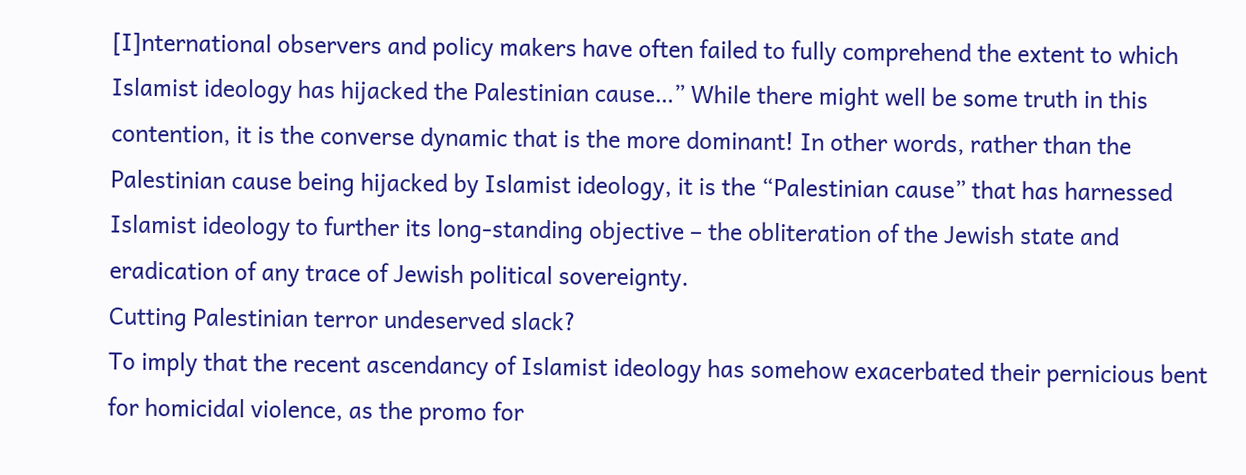[I]nternational observers and policy makers have often failed to fully comprehend the extent to which Islamist ideology has hijacked the Palestinian cause…” While there might well be some truth in this contention, it is the converse dynamic that is the more dominant! In other words, rather than the Palestinian cause being hijacked by Islamist ideology, it is the “Palestinian cause” that has harnessed Islamist ideology to further its long-standing objective – the obliteration of the Jewish state and eradication of any trace of Jewish political sovereignty.
Cutting Palestinian terror undeserved slack?
To imply that the recent ascendancy of Islamist ideology has somehow exacerbated their pernicious bent for homicidal violence, as the promo for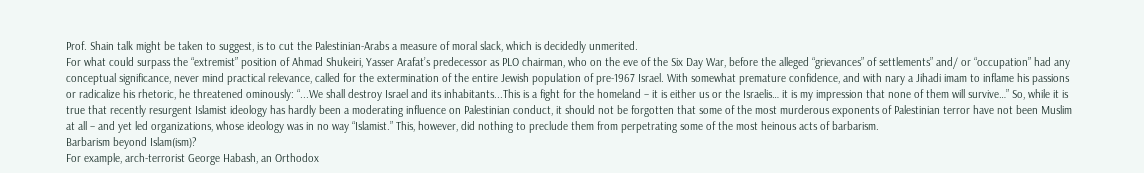Prof. Shain talk might be taken to suggest, is to cut the Palestinian-Arabs a measure of moral slack, which is decidedly unmerited.
For what could surpass the “extremist” position of Ahmad Shukeiri, Yasser Arafat’s predecessor as PLO chairman, who on the eve of the Six Day War, before the alleged “grievances” of settlements” and/ or “occupation” had any conceptual significance, never mind practical relevance, called for the extermination of the entire Jewish population of pre-1967 Israel. With somewhat premature confidence, and with nary a Jihadi imam to inflame his passions or radicalize his rhetoric, he threatened ominously: “...We shall destroy Israel and its inhabitants...This is a fight for the homeland – it is either us or the Israelis… it is my impression that none of them will survive…” So, while it is true that recently resurgent Islamist ideology has hardly been a moderating influence on Palestinian conduct, it should not be forgotten that some of the most murderous exponents of Palestinian terror have not been Muslim at all – and yet led organizations, whose ideology was in no way “Islamist.” This, however, did nothing to preclude them from perpetrating some of the most heinous acts of barbarism.
Barbarism beyond Islam(ism)?
For example, arch-terrorist George Habash, an Orthodox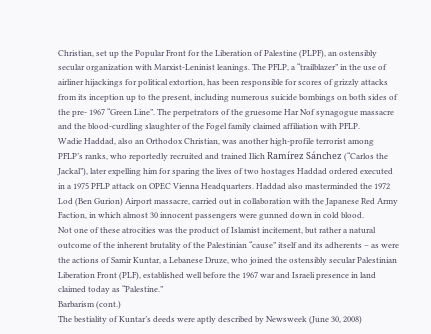Christian, set up the Popular Front for the Liberation of Palestine (PLPF), an ostensibly secular organization with Marxist-Leninist leanings. The PFLP, a “trailblazer” in the use of airliner hijackings for political extortion, has been responsible for scores of grizzly attacks from its inception up to the present, including numerous suicide bombings on both sides of the pre- 1967 “Green Line”. The perpetrators of the gruesome Har Nof synagogue massacre and the blood-curdling slaughter of the Fogel family claimed affiliation with PFLP.
Wadie Haddad, also an Orthodox Christian, was another high-profile terrorist among PFLP’s ranks, who reportedly recruited and trained Ilich Ramírez Sánchez (“Carlos the Jackal”), later expelling him for sparing the lives of two hostages Haddad ordered executed in a 1975 PFLP attack on OPEC Vienna Headquarters. Haddad also masterminded the 1972 Lod (Ben Gurion) Airport massacre, carried out in collaboration with the Japanese Red Army Faction, in which almost 30 innocent passengers were gunned down in cold blood.
Not one of these atrocities was the product of Islamist incitement, but rather a natural outcome of the inherent brutality of the Palestinian “cause” itself and its adherents – as were the actions of Samir Kuntar, a Lebanese Druze, who joined the ostensibly secular Palestinian Liberation Front (PLF), established well before the 1967 war and Israeli presence in land claimed today as “Palestine.”
Barbarism (cont.)
The bestiality of Kuntar’s deeds were aptly described by Newsweek (June 30, 2008)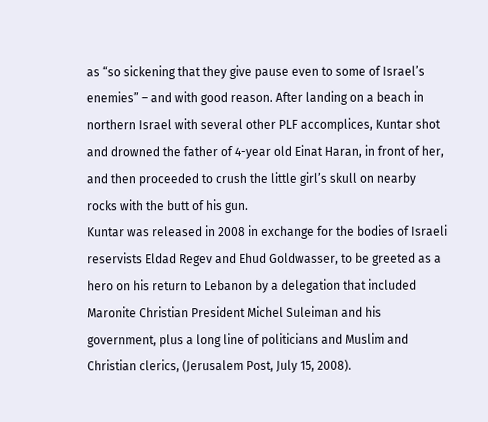as “so sickening that they give pause even to some of Israel’s enemies” – and with good reason. After landing on a beach in northern Israel with several other PLF accomplices, Kuntar shot and drowned the father of 4-year old Einat Haran, in front of her, and then proceeded to crush the little girl’s skull on nearby rocks with the butt of his gun.
Kuntar was released in 2008 in exchange for the bodies of Israeli reservists Eldad Regev and Ehud Goldwasser, to be greeted as a hero on his return to Lebanon by a delegation that included Maronite Christian President Michel Suleiman and his government, plus a long line of politicians and Muslim and Christian clerics, (Jerusalem Post, July 15, 2008).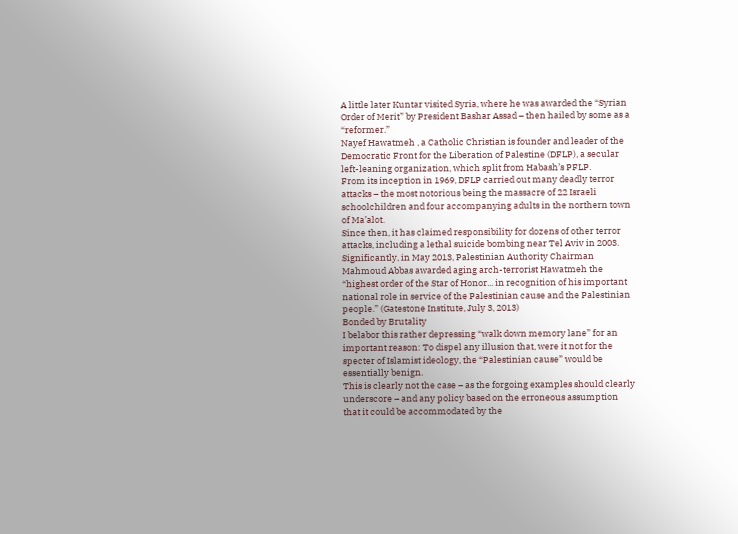A little later Kuntar visited Syria, where he was awarded the “Syrian Order of Merit” by President Bashar Assad – then hailed by some as a “reformer.”
Nayef Hawatmeh , a Catholic Christian is founder and leader of the Democratic Front for the Liberation of Palestine (DFLP), a secular left-leaning organization, which split from Habash’s PFLP.
From its inception in 1969, DFLP carried out many deadly terror attacks – the most notorious being the massacre of 22 Israeli schoolchildren and four accompanying adults in the northern town of Ma’alot.
Since then, it has claimed responsibility for dozens of other terror attacks, including a lethal suicide bombing near Tel Aviv in 2003.
Significantly, in May 2013, Palestinian Authority Chairman Mahmoud Abbas awarded aging arch-terrorist Hawatmeh the “highest order of the Star of Honor... in recognition of his important national role in service of the Palestinian cause and the Palestinian people.” (Gatestone Institute, July 3, 2013)
Bonded by Brutality
I belabor this rather depressing “walk down memory lane” for an important reason: To dispel any illusion that, were it not for the specter of Islamist ideology, the “Palestinian cause” would be essentially benign.
This is clearly not the case – as the forgoing examples should clearly underscore – and any policy based on the erroneous assumption that it could be accommodated by the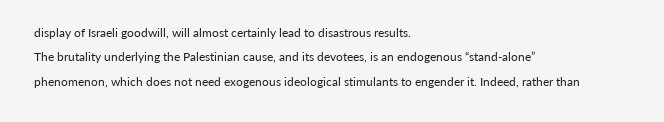display of Israeli goodwill, will almost certainly lead to disastrous results.
The brutality underlying the Palestinian cause, and its devotees, is an endogenous “stand-alone” phenomenon, which does not need exogenous ideological stimulants to engender it. Indeed, rather than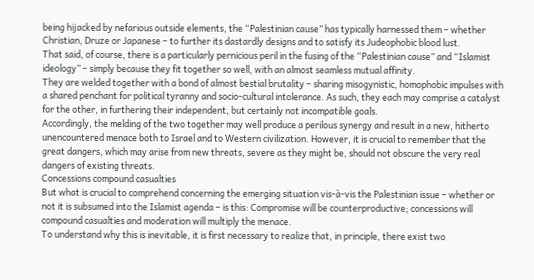being hijacked by nefarious outside elements, the “Palestinian cause” has typically harnessed them – whether Christian, Druze or Japanese – to further its dastardly designs and to satisfy its Judeophobic blood lust.
That said, of course, there is a particularly pernicious peril in the fusing of the “Palestinian cause” and “Islamist ideology” – simply because they fit together so well, with an almost seamless mutual affinity.
They are welded together with a bond of almost bestial brutality – sharing misogynistic, homophobic impulses with a shared penchant for political tyranny and socio-cultural intolerance. As such, they each may comprise a catalyst for the other, in furthering their independent, but certainly not incompatible goals.
Accordingly, the melding of the two together may well produce a perilous synergy and result in a new, hitherto unencountered menace both to Israel and to Western civilization. However, it is crucial to remember that the great dangers, which may arise from new threats, severe as they might be, should not obscure the very real dangers of existing threats.
Concessions compound casualties
But what is crucial to comprehend concerning the emerging situation vis-à-vis the Palestinian issue – whether or not it is subsumed into the Islamist agenda – is this: Compromise will be counterproductive; concessions will compound casualties and moderation will multiply the menace.
To understand why this is inevitable, it is first necessary to realize that, in principle, there exist two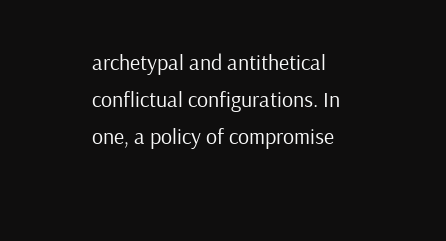archetypal and antithetical conflictual configurations. In one, a policy of compromise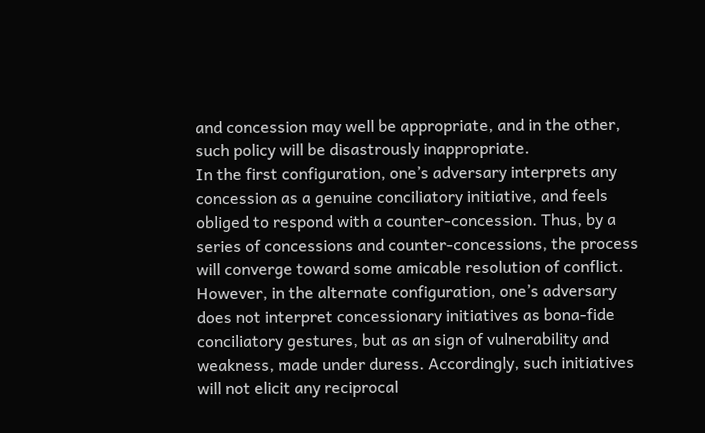and concession may well be appropriate, and in the other, such policy will be disastrously inappropriate.
In the first configuration, one’s adversary interprets any concession as a genuine conciliatory initiative, and feels obliged to respond with a counter-concession. Thus, by a series of concessions and counter-concessions, the process will converge toward some amicable resolution of conflict.
However, in the alternate configuration, one’s adversary does not interpret concessionary initiatives as bona-fide conciliatory gestures, but as an sign of vulnerability and weakness, made under duress. Accordingly, such initiatives will not elicit any reciprocal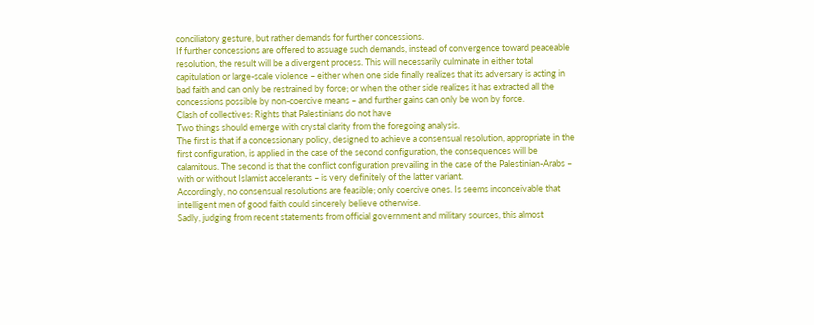conciliatory gesture, but rather demands for further concessions.
If further concessions are offered to assuage such demands, instead of convergence toward peaceable resolution, the result will be a divergent process. This will necessarily culminate in either total capitulation or large-scale violence – either when one side finally realizes that its adversary is acting in bad faith and can only be restrained by force; or when the other side realizes it has extracted all the concessions possible by non-coercive means – and further gains can only be won by force.
Clash of collectives: Rights that Palestinians do not have
Two things should emerge with crystal clarity from the foregoing analysis.
The first is that if a concessionary policy, designed to achieve a consensual resolution, appropriate in the first configuration, is applied in the case of the second configuration, the consequences will be calamitous. The second is that the conflict configuration prevailing in the case of the Palestinian-Arabs – with or without Islamist accelerants – is very definitely of the latter variant.
Accordingly, no consensual resolutions are feasible; only coercive ones. Is seems inconceivable that intelligent men of good faith could sincerely believe otherwise.
Sadly, judging from recent statements from official government and military sources, this almost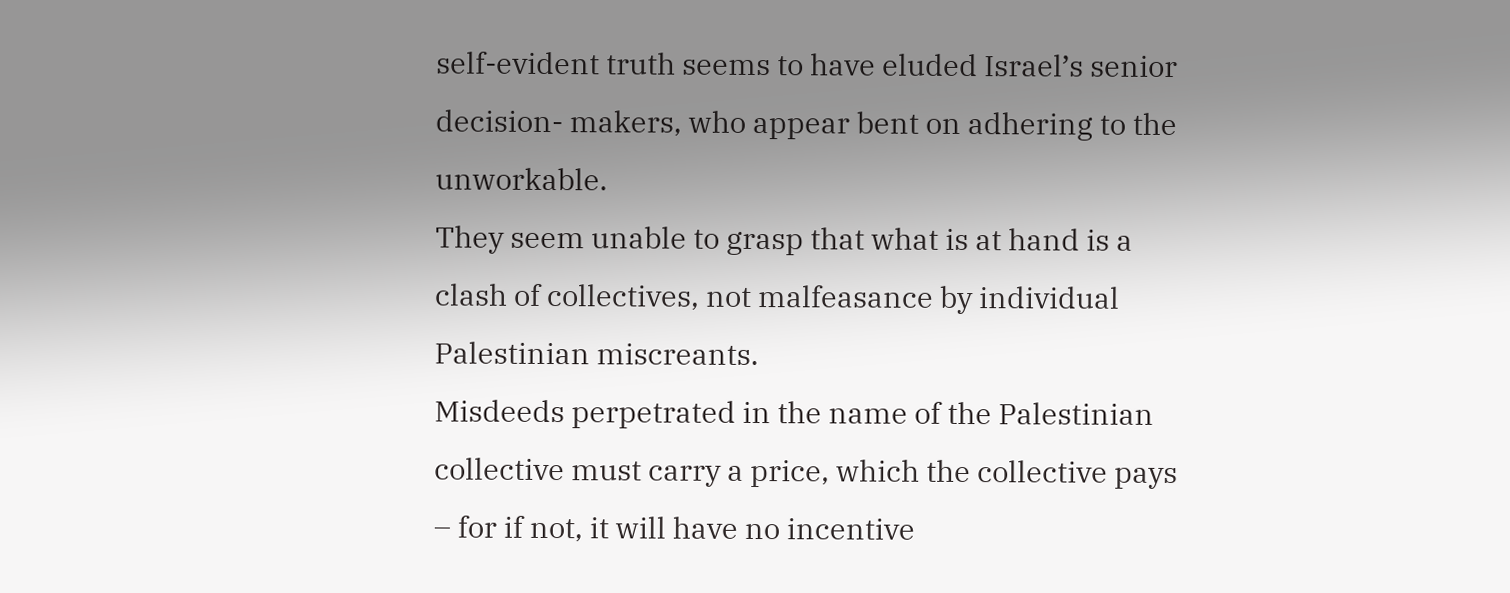self-evident truth seems to have eluded Israel’s senior decision- makers, who appear bent on adhering to the unworkable.
They seem unable to grasp that what is at hand is a clash of collectives, not malfeasance by individual Palestinian miscreants.
Misdeeds perpetrated in the name of the Palestinian collective must carry a price, which the collective pays – for if not, it will have no incentive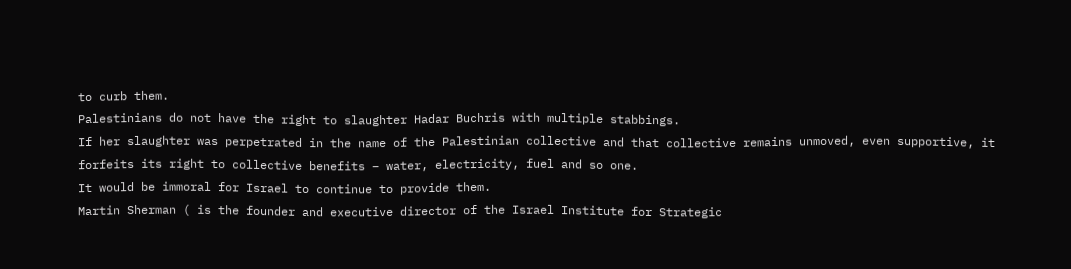to curb them.
Palestinians do not have the right to slaughter Hadar Buchris with multiple stabbings.
If her slaughter was perpetrated in the name of the Palestinian collective and that collective remains unmoved, even supportive, it forfeits its right to collective benefits – water, electricity, fuel and so one.
It would be immoral for Israel to continue to provide them.
Martin Sherman ( is the founder and executive director of the Israel Institute for Strategic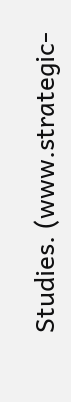Studies. (www.strategic-